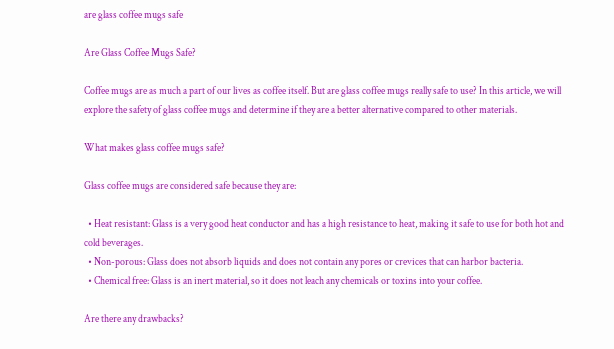are glass coffee mugs safe

Are Glass Coffee Mugs Safe?

Coffee mugs are as much a part of our lives as coffee itself. But are glass coffee mugs really safe to use? In this article, we will explore the safety of glass coffee mugs and determine if they are a better alternative compared to other materials.

What makes glass coffee mugs safe?

Glass coffee mugs are considered safe because they are:

  • Heat resistant: Glass is a very good heat conductor and has a high resistance to heat, making it safe to use for both hot and cold beverages.
  • Non-porous: Glass does not absorb liquids and does not contain any pores or crevices that can harbor bacteria.
  • Chemical free: Glass is an inert material, so it does not leach any chemicals or toxins into your coffee.

Are there any drawbacks?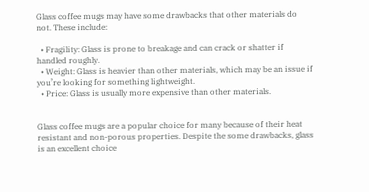Glass coffee mugs may have some drawbacks that other materials do not. These include:

  • Fragility: Glass is prone to breakage and can crack or shatter if handled roughly.
  • Weight: Glass is heavier than other materials, which may be an issue if you’re looking for something lightweight.
  • Price: Glass is usually more expensive than other materials.


Glass coffee mugs are a popular choice for many because of their heat resistant and non-porous properties. Despite the some drawbacks, glass is an excellent choice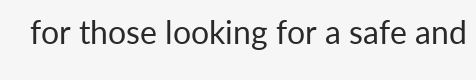for those looking for a safe and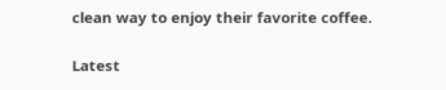clean way to enjoy their favorite coffee.

Latest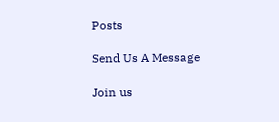Posts

Send Us A Message

Join us